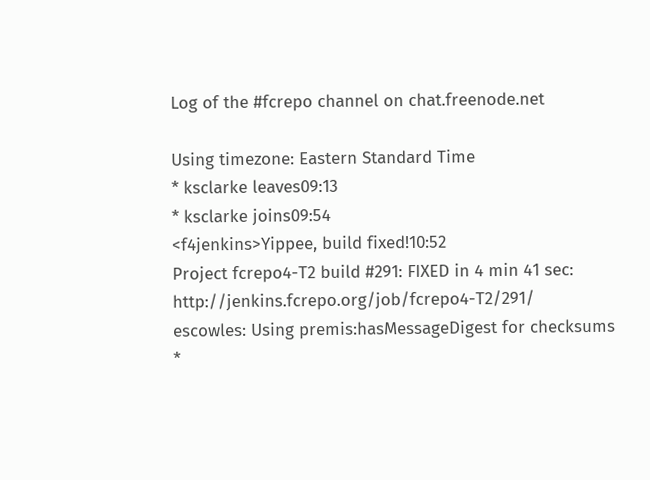Log of the #fcrepo channel on chat.freenode.net

Using timezone: Eastern Standard Time
* ksclarke leaves09:13
* ksclarke joins09:54
<f4jenkins>Yippee, build fixed!10:52
Project fcrepo4-T2 build #291: FIXED in 4 min 41 sec: http://jenkins.fcrepo.org/job/fcrepo4-T2/291/
escowles: Using premis:hasMessageDigest for checksums
*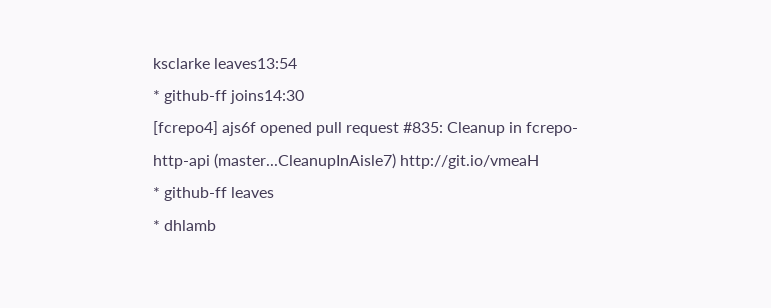ksclarke leaves13:54
* github-ff joins14:30
[fcrepo4] ajs6f opened pull request #835: Cleanup in fcrepo-http-api (master...CleanupInAisle7) http://git.io/vmeaH
* github-ff leaves
* dhlamb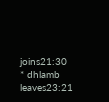joins21:30
* dhlamb leaves23:21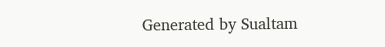Generated by Sualtam